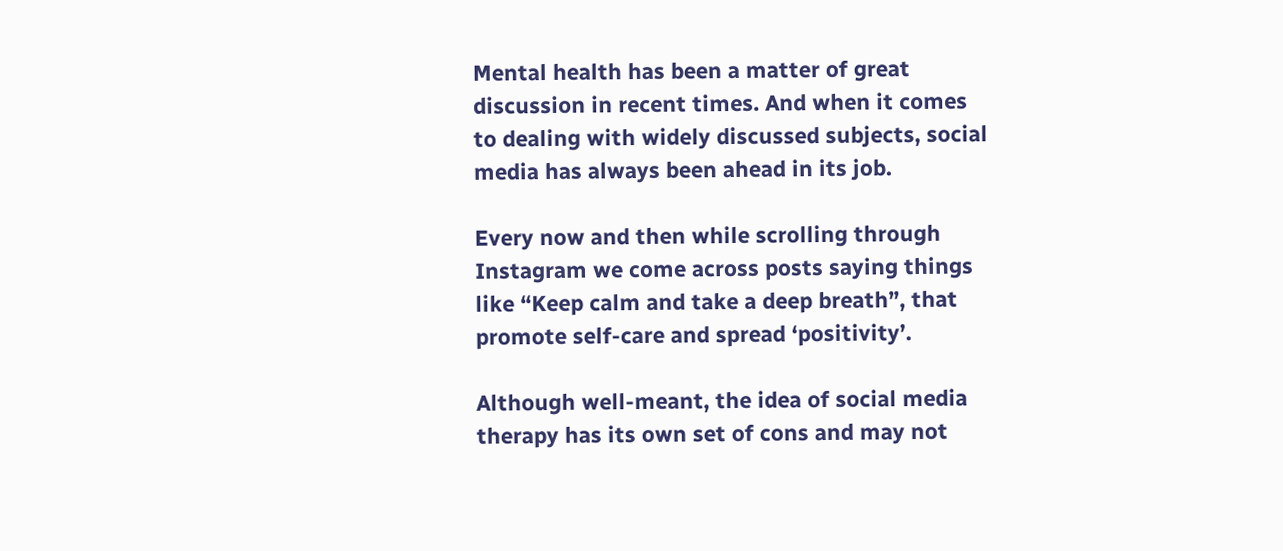Mental health has been a matter of great discussion in recent times. And when it comes to dealing with widely discussed subjects, social media has always been ahead in its job.

Every now and then while scrolling through Instagram we come across posts saying things like “Keep calm and take a deep breath”, that promote self-care and spread ‘positivity’.

Although well-meant, the idea of social media therapy has its own set of cons and may not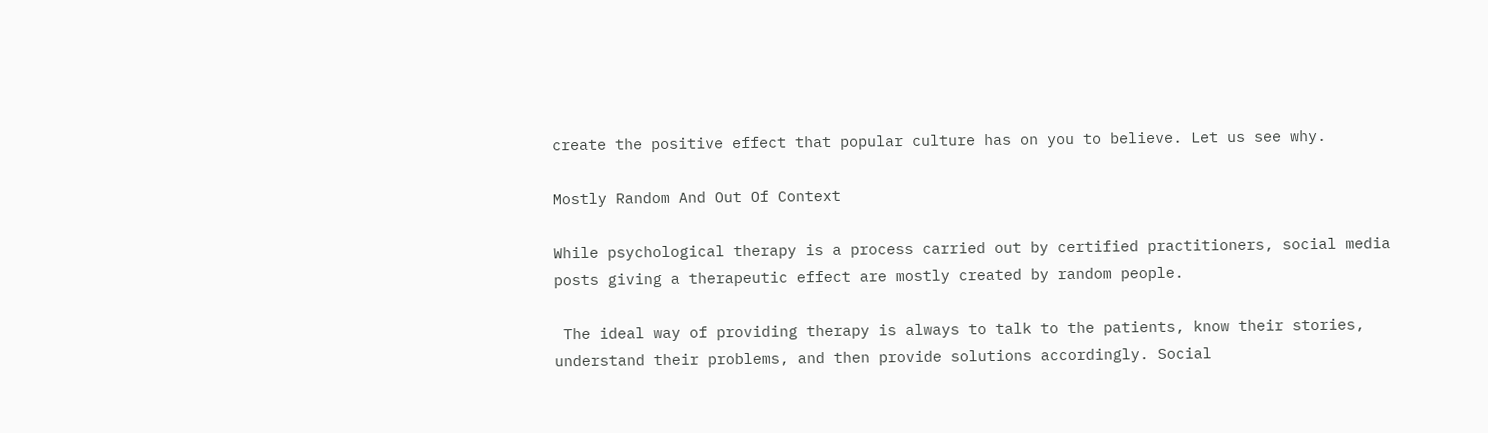create the positive effect that popular culture has on you to believe. Let us see why.

Mostly Random And Out Of Context

While psychological therapy is a process carried out by certified practitioners, social media posts giving a therapeutic effect are mostly created by random people.

 The ideal way of providing therapy is always to talk to the patients, know their stories, understand their problems, and then provide solutions accordingly. Social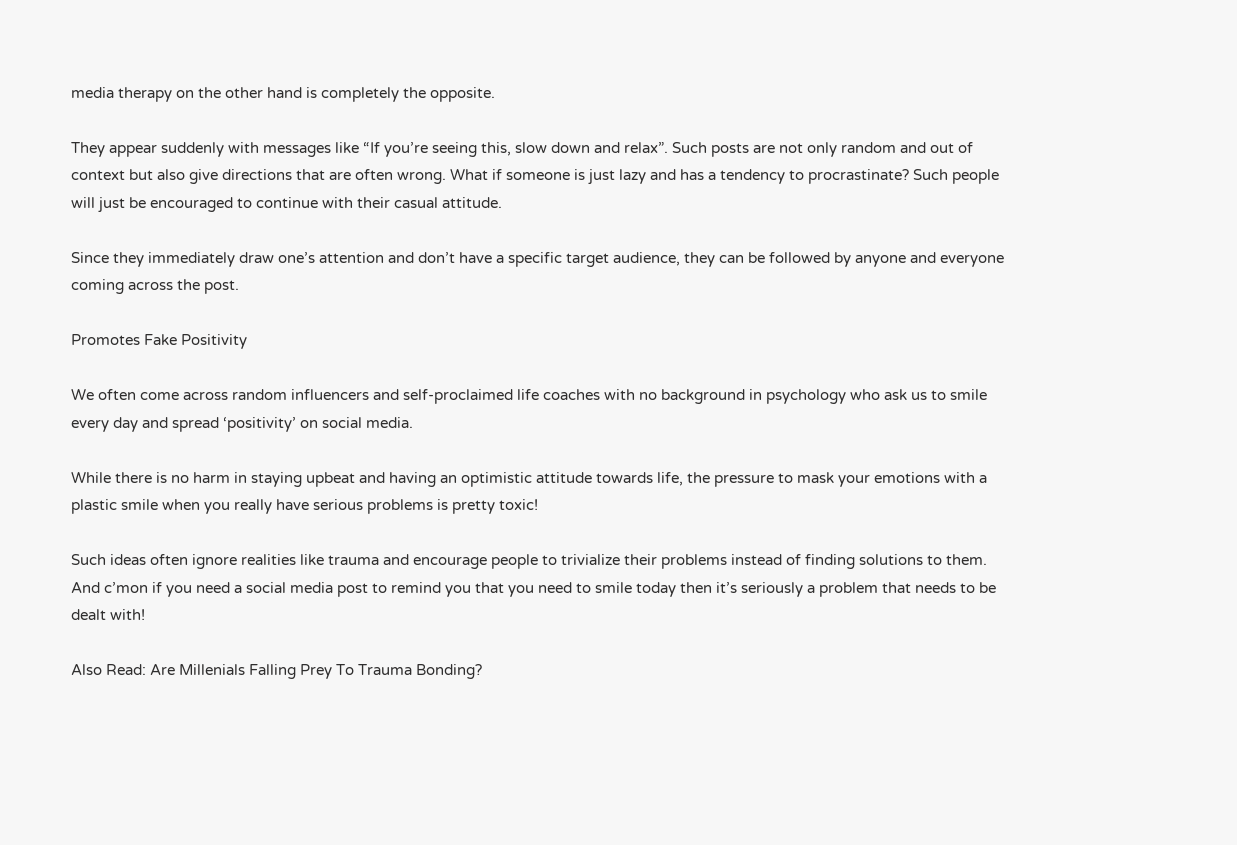media therapy on the other hand is completely the opposite.

They appear suddenly with messages like “If you’re seeing this, slow down and relax”. Such posts are not only random and out of context but also give directions that are often wrong. What if someone is just lazy and has a tendency to procrastinate? Such people will just be encouraged to continue with their casual attitude.

Since they immediately draw one’s attention and don’t have a specific target audience, they can be followed by anyone and everyone coming across the post.

Promotes Fake Positivity

We often come across random influencers and self-proclaimed life coaches with no background in psychology who ask us to smile every day and spread ‘positivity’ on social media.

While there is no harm in staying upbeat and having an optimistic attitude towards life, the pressure to mask your emotions with a plastic smile when you really have serious problems is pretty toxic!

Such ideas often ignore realities like trauma and encourage people to trivialize their problems instead of finding solutions to them. And c’mon if you need a social media post to remind you that you need to smile today then it’s seriously a problem that needs to be dealt with!

Also Read: Are Millenials Falling Prey To Trauma Bonding?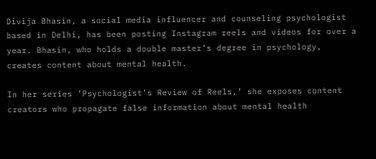Divija Bhasin, a social media influencer and counseling psychologist based in Delhi, has been posting Instagram reels and videos for over a year. Bhasin, who holds a double master’s degree in psychology, creates content about mental health.

In her series ‘Psychologist’s Review of Reels,’ she exposes content creators who propagate false information about mental health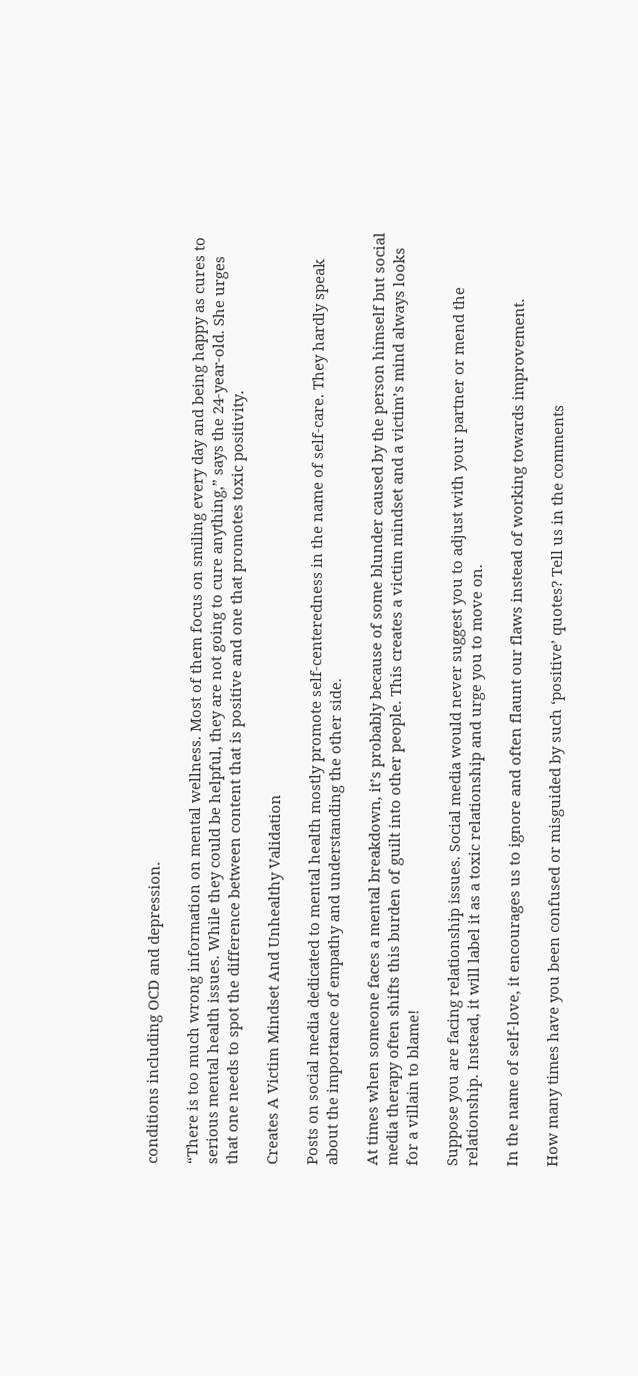conditions including OCD and depression.

“There is too much wrong information on mental wellness. Most of them focus on smiling every day and being happy as cures to serious mental health issues. While they could be helpful, they are not going to cure anything,” says the 24-year-old. She urges that one needs to spot the difference between content that is positive and one that promotes toxic positivity.

Creates A Victim Mindset And Unhealthy Validation

Posts on social media dedicated to mental health mostly promote self-centeredness in the name of self-care. They hardly speak about the importance of empathy and understanding the other side.

At times when someone faces a mental breakdown, it’s probably because of some blunder caused by the person himself but social media therapy often shifts this burden of guilt into other people. This creates a victim mindset and a victim’s mind always looks for a villain to blame!

Suppose you are facing relationship issues. Social media would never suggest you to adjust with your partner or mend the relationship. Instead, it will label it as a toxic relationship and urge you to move on.

In the name of self-love, it encourages us to ignore and often flaunt our flaws instead of working towards improvement.

How many times have you been confused or misguided by such ‘positive’ quotes? Tell us in the comments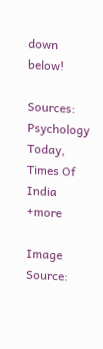down below!

Sources: Psychology Today, Times Of India +more

Image Source: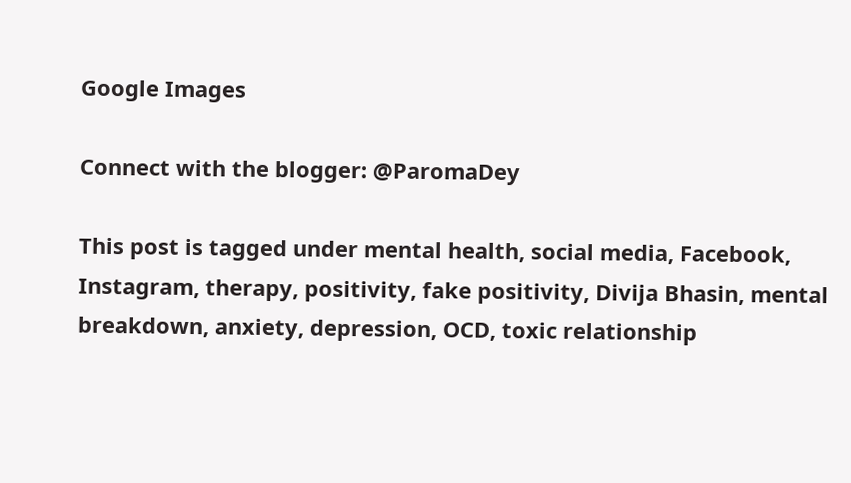Google Images

Connect with the blogger: @ParomaDey

This post is tagged under mental health, social media, Facebook, Instagram, therapy, positivity, fake positivity, Divija Bhasin, mental breakdown, anxiety, depression, OCD, toxic relationship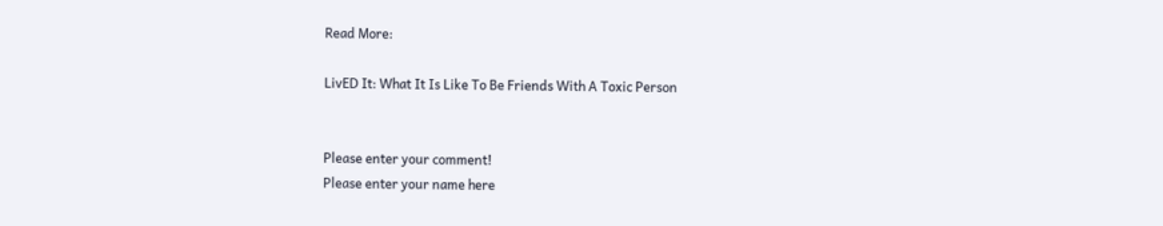Read More:

LivED It: What It Is Like To Be Friends With A Toxic Person


Please enter your comment!
Please enter your name here